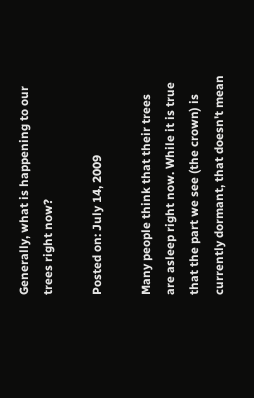Generally, what is happening to our trees right now?

Posted on: July 14, 2009

Many people think that their trees are asleep right now. While it is true that the part we see (the crown) is currently dormant, that doesn't mean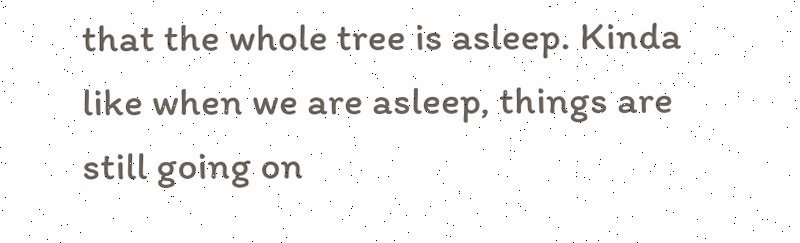that the whole tree is asleep. Kinda like when we are asleep, things are still going on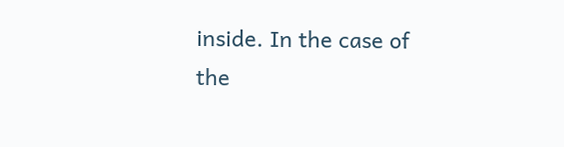inside. In the case of the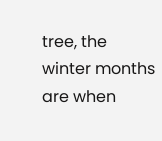tree, the winter months are when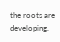the roots are developing.